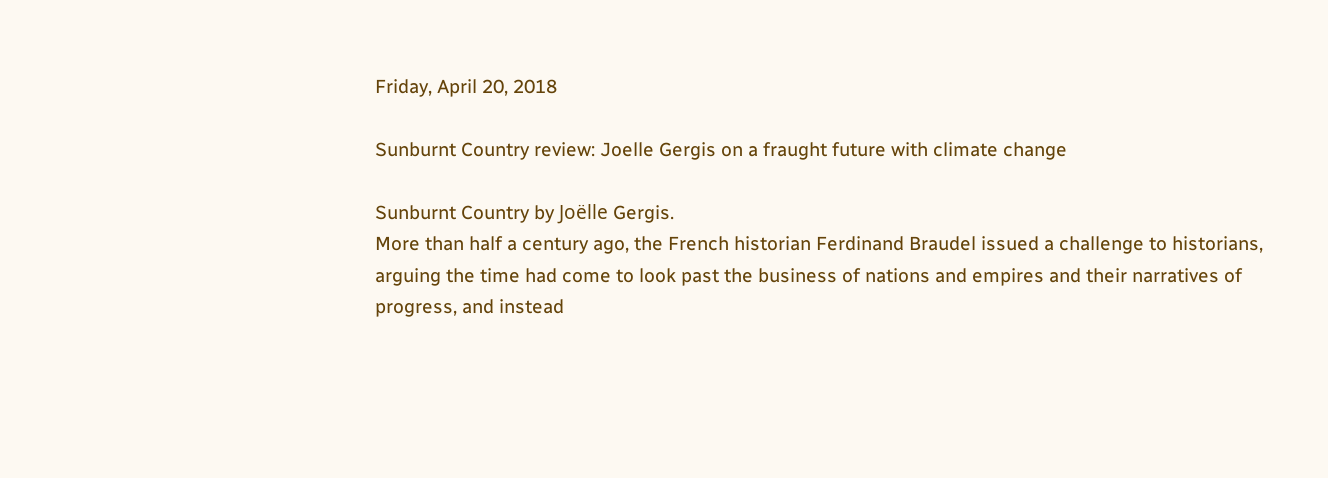Friday, April 20, 2018

Sunburnt Country review: Joelle Gergis on a fraught future with climate change

Sunburnt Country by Joëlle Gergis.
More than half a century ago, the French historian Ferdinand Braudel issued a challenge to historians, arguing the time had come to look past the business of nations and empires and their narratives of progress, and instead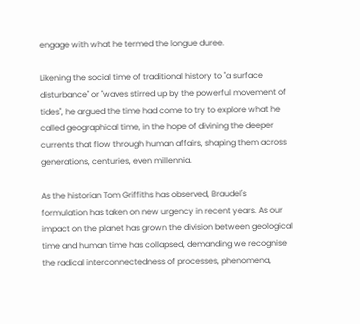engage with what he termed the longue duree.

Likening the social time of traditional history to "a surface disturbance" or "waves stirred up by the powerful movement of tides", he argued the time had come to try to explore what he called geographical time, in the hope of divining the deeper currents that flow through human affairs, shaping them across generations, centuries, even millennia.

As the historian Tom Griffiths has observed, Braudel's formulation has taken on new urgency in recent years. As our impact on the planet has grown the division between geological time and human time has collapsed, demanding we recognise the radical interconnectedness of processes, phenomena,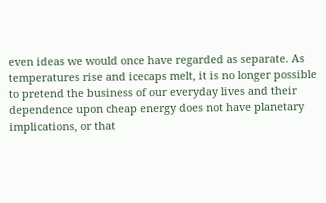even ideas we would once have regarded as separate. As temperatures rise and icecaps melt, it is no longer possible to pretend the business of our everyday lives and their dependence upon cheap energy does not have planetary implications, or that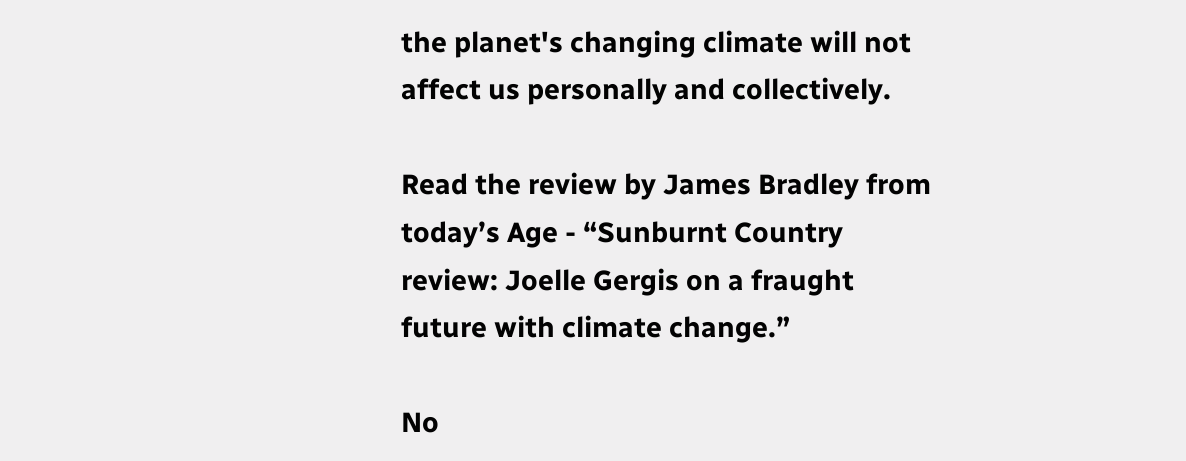the planet's changing climate will not affect us personally and collectively.

Read the review by James Bradley from today’s Age - “Sunburnt Country review: Joelle Gergis on a fraught future with climate change.”

No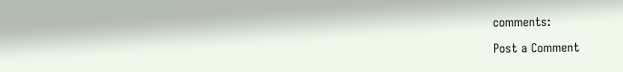comments:

Post a Comment